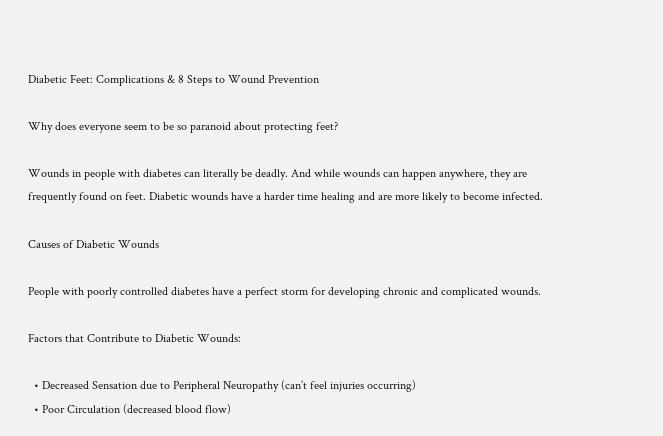Diabetic Feet: Complications & 8 Steps to Wound Prevention

Why does everyone seem to be so paranoid about protecting feet?

Wounds in people with diabetes can literally be deadly. And while wounds can happen anywhere, they are frequently found on feet. Diabetic wounds have a harder time healing and are more likely to become infected.

Causes of Diabetic Wounds

People with poorly controlled diabetes have a perfect storm for developing chronic and complicated wounds.

Factors that Contribute to Diabetic Wounds:

  • Decreased Sensation due to Peripheral Neuropathy (can’t feel injuries occurring)
  • Poor Circulation (decreased blood flow)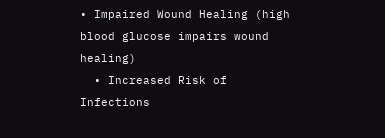• Impaired Wound Healing (high blood glucose impairs wound healing)
  • Increased Risk of Infections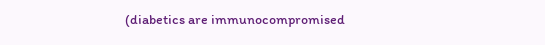(diabetics are immunocompromised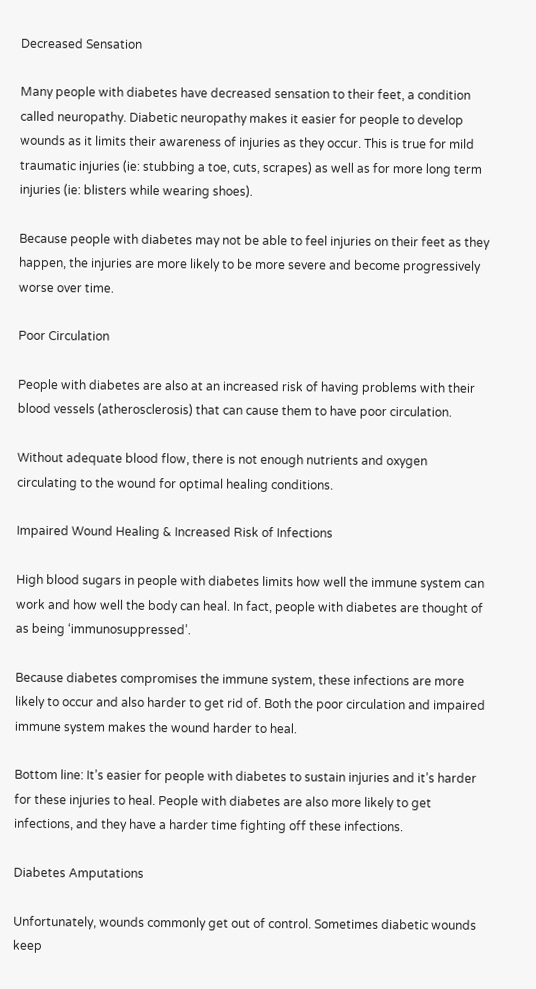Decreased Sensation

Many people with diabetes have decreased sensation to their feet, a condition called neuropathy. Diabetic neuropathy makes it easier for people to develop wounds as it limits their awareness of injuries as they occur. This is true for mild traumatic injuries (ie: stubbing a toe, cuts, scrapes) as well as for more long term injuries (ie: blisters while wearing shoes).

Because people with diabetes may not be able to feel injuries on their feet as they happen, the injuries are more likely to be more severe and become progressively worse over time.

Poor Circulation

People with diabetes are also at an increased risk of having problems with their blood vessels (atherosclerosis) that can cause them to have poor circulation.

Without adequate blood flow, there is not enough nutrients and oxygen circulating to the wound for optimal healing conditions.

Impaired Wound Healing & Increased Risk of Infections

High blood sugars in people with diabetes limits how well the immune system can work and how well the body can heal. In fact, people with diabetes are thought of as being ‘immunosuppressed’.

Because diabetes compromises the immune system, these infections are more likely to occur and also harder to get rid of. Both the poor circulation and impaired immune system makes the wound harder to heal.

Bottom line: It’s easier for people with diabetes to sustain injuries and it’s harder for these injuries to heal. People with diabetes are also more likely to get infections, and they have a harder time fighting off these infections.

Diabetes Amputations

Unfortunately, wounds commonly get out of control. Sometimes diabetic wounds keep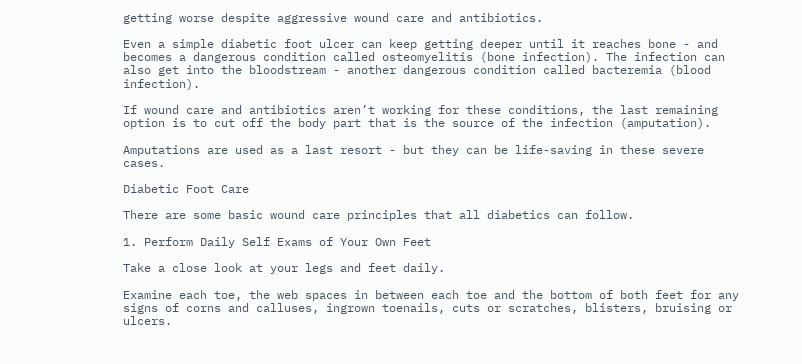getting worse despite aggressive wound care and antibiotics.

Even a simple diabetic foot ulcer can keep getting deeper until it reaches bone - and becomes a dangerous condition called osteomyelitis (bone infection). The infection can also get into the bloodstream - another dangerous condition called bacteremia (blood infection).

If wound care and antibiotics aren’t working for these conditions, the last remaining option is to cut off the body part that is the source of the infection (amputation).

Amputations are used as a last resort - but they can be life-saving in these severe cases.

Diabetic Foot Care

There are some basic wound care principles that all diabetics can follow.

1. Perform Daily Self Exams of Your Own Feet

Take a close look at your legs and feet daily.

Examine each toe, the web spaces in between each toe and the bottom of both feet for any signs of corns and calluses, ingrown toenails, cuts or scratches, blisters, bruising or ulcers.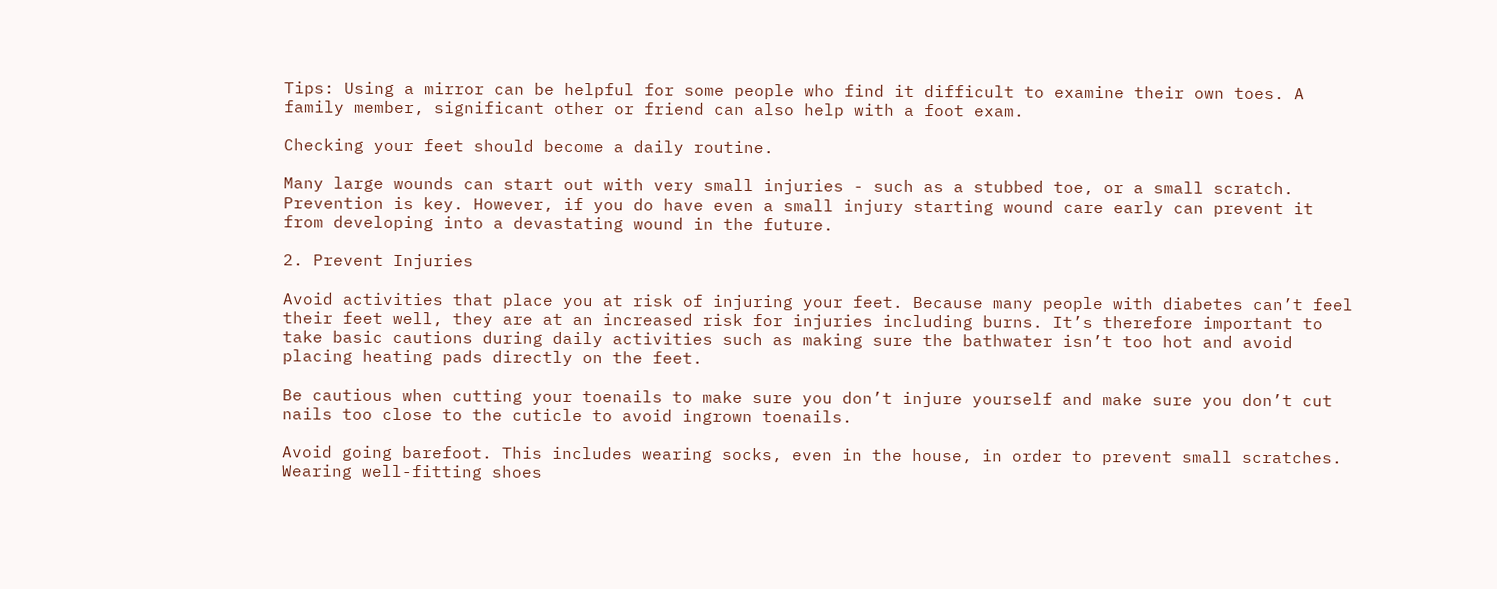Tips: Using a mirror can be helpful for some people who find it difficult to examine their own toes. A family member, significant other or friend can also help with a foot exam.

Checking your feet should become a daily routine.

Many large wounds can start out with very small injuries - such as a stubbed toe, or a small scratch. Prevention is key. However, if you do have even a small injury starting wound care early can prevent it from developing into a devastating wound in the future.

2. Prevent Injuries

Avoid activities that place you at risk of injuring your feet. Because many people with diabetes can’t feel their feet well, they are at an increased risk for injuries including burns. It’s therefore important to take basic cautions during daily activities such as making sure the bathwater isn’t too hot and avoid placing heating pads directly on the feet.

Be cautious when cutting your toenails to make sure you don’t injure yourself and make sure you don’t cut nails too close to the cuticle to avoid ingrown toenails.

Avoid going barefoot. This includes wearing socks, even in the house, in order to prevent small scratches. Wearing well-fitting shoes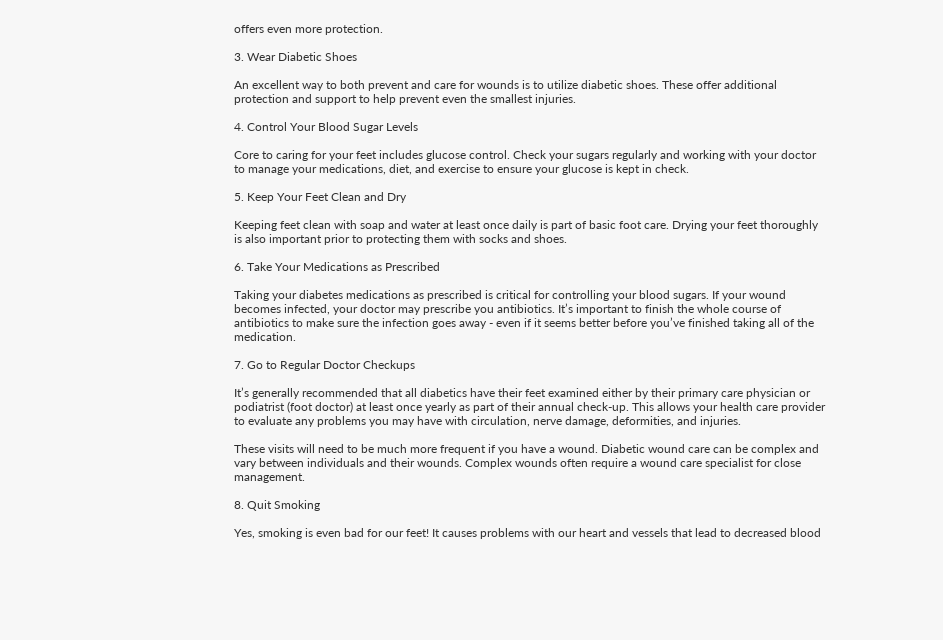offers even more protection.

3. Wear Diabetic Shoes

An excellent way to both prevent and care for wounds is to utilize diabetic shoes. These offer additional protection and support to help prevent even the smallest injuries.

4. Control Your Blood Sugar Levels

Core to caring for your feet includes glucose control. Check your sugars regularly and working with your doctor to manage your medications, diet, and exercise to ensure your glucose is kept in check.

5. Keep Your Feet Clean and Dry

Keeping feet clean with soap and water at least once daily is part of basic foot care. Drying your feet thoroughly is also important prior to protecting them with socks and shoes.

6. Take Your Medications as Prescribed

Taking your diabetes medications as prescribed is critical for controlling your blood sugars. If your wound becomes infected, your doctor may prescribe you antibiotics. It’s important to finish the whole course of antibiotics to make sure the infection goes away - even if it seems better before you’ve finished taking all of the medication.

7. Go to Regular Doctor Checkups

It’s generally recommended that all diabetics have their feet examined either by their primary care physician or podiatrist (foot doctor) at least once yearly as part of their annual check-up. This allows your health care provider to evaluate any problems you may have with circulation, nerve damage, deformities, and injuries.

These visits will need to be much more frequent if you have a wound. Diabetic wound care can be complex and vary between individuals and their wounds. Complex wounds often require a wound care specialist for close management.

8. Quit Smoking

Yes, smoking is even bad for our feet! It causes problems with our heart and vessels that lead to decreased blood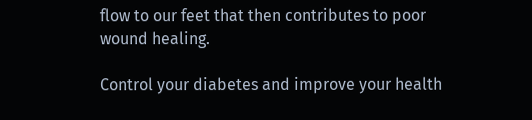flow to our feet that then contributes to poor wound healing.

Control your diabetes and improve your health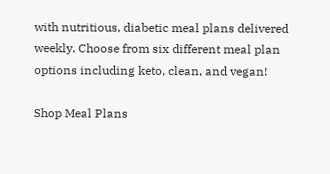with nutritious, diabetic meal plans delivered weekly. Choose from six different meal plan options including keto, clean, and vegan!

Shop Meal Plans